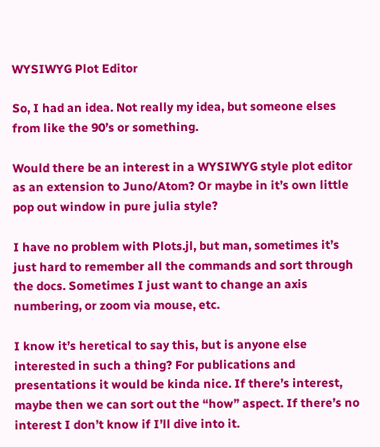WYSIWYG Plot Editor

So, I had an idea. Not really my idea, but someone elses from like the 90’s or something.

Would there be an interest in a WYSIWYG style plot editor as an extension to Juno/Atom? Or maybe in it’s own little pop out window in pure julia style?

I have no problem with Plots.jl, but man, sometimes it’s just hard to remember all the commands and sort through the docs. Sometimes I just want to change an axis numbering, or zoom via mouse, etc.

I know it’s heretical to say this, but is anyone else interested in such a thing? For publications and presentations it would be kinda nice. If there’s interest, maybe then we can sort out the “how” aspect. If there’s no interest I don’t know if I’ll dive into it.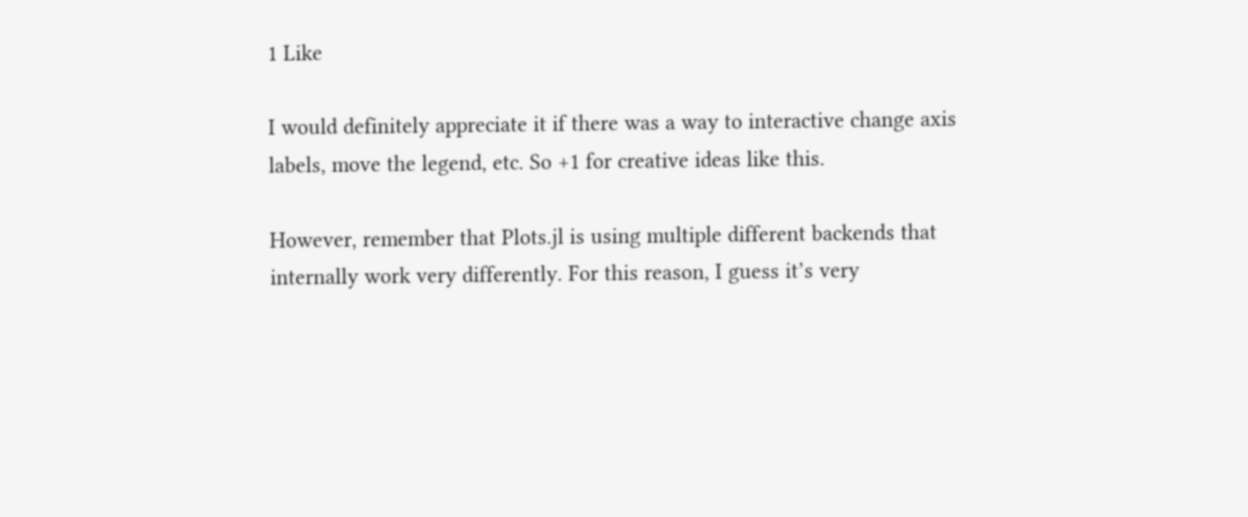1 Like

I would definitely appreciate it if there was a way to interactive change axis labels, move the legend, etc. So +1 for creative ideas like this.

However, remember that Plots.jl is using multiple different backends that internally work very differently. For this reason, I guess it’s very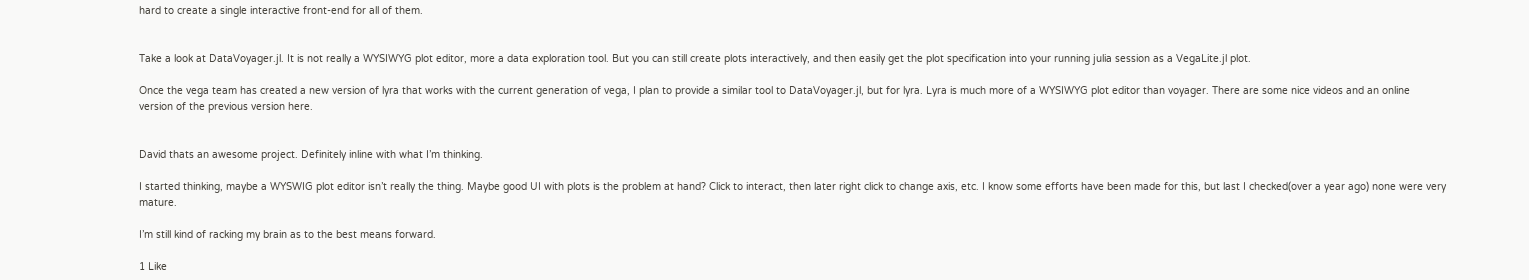hard to create a single interactive front-end for all of them.


Take a look at DataVoyager.jl. It is not really a WYSIWYG plot editor, more a data exploration tool. But you can still create plots interactively, and then easily get the plot specification into your running julia session as a VegaLite.jl plot.

Once the vega team has created a new version of lyra that works with the current generation of vega, I plan to provide a similar tool to DataVoyager.jl, but for lyra. Lyra is much more of a WYSIWYG plot editor than voyager. There are some nice videos and an online version of the previous version here.


David thats an awesome project. Definitely inline with what I’m thinking.

I started thinking, maybe a WYSWIG plot editor isn’t really the thing. Maybe good UI with plots is the problem at hand? Click to interact, then later right click to change axis, etc. I know some efforts have been made for this, but last I checked(over a year ago) none were very mature.

I’m still kind of racking my brain as to the best means forward.

1 Like